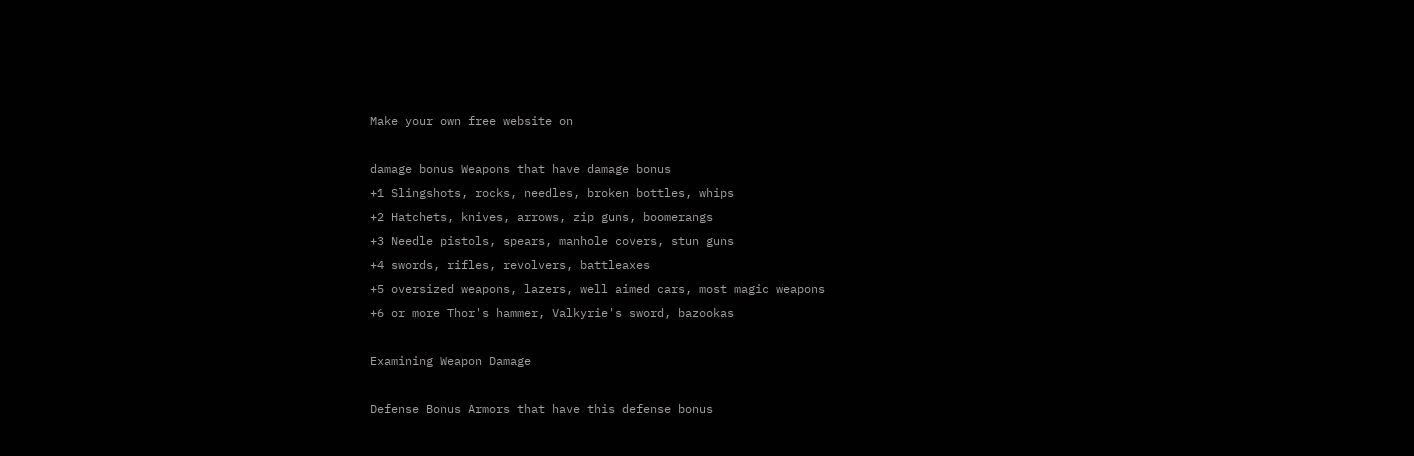Make your own free website on

damage bonus Weapons that have damage bonus
+1 Slingshots, rocks, needles, broken bottles, whips
+2 Hatchets, knives, arrows, zip guns, boomerangs
+3 Needle pistols, spears, manhole covers, stun guns
+4 swords, rifles, revolvers, battleaxes
+5 oversized weapons, lazers, well aimed cars, most magic weapons
+6 or more Thor's hammer, Valkyrie's sword, bazookas

Examining Weapon Damage

Defense Bonus Armors that have this defense bonus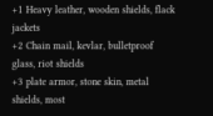+1 Heavy leather, wooden shields, flack jackets
+2 Chain mail, kevlar, bulletproof glass, riot shields
+3 plate armor, stone skin, metal shields, most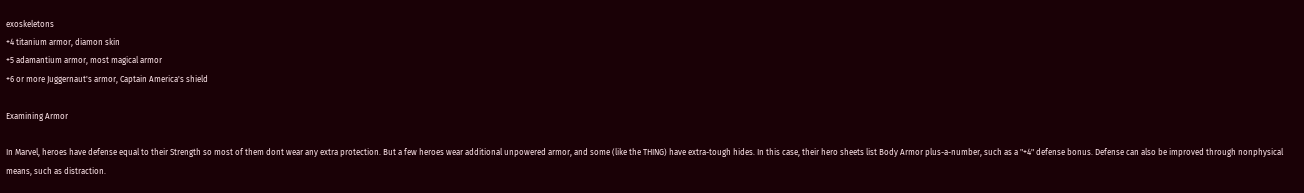exoskeletons
+4 titanium armor, diamon skin
+5 adamantium armor, most magical armor
+6 or more Juggernaut's armor, Captain America's shield

Examining Armor

In Marvel, heroes have defense equal to their Strength so most of them dont wear any extra protection. But a few heroes wear additional unpowered armor, and some (like the THING) have extra-tough hides. In this case, their hero sheets list Body Armor plus-a-number, such as a "+4" defense bonus. Defense can also be improved through nonphysical means, such as distraction.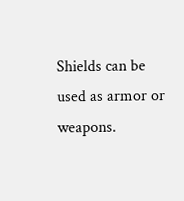Shields can be used as armor or weapons.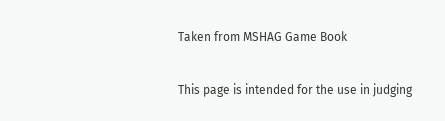Taken from MSHAG Game Book

This page is intended for the use in judging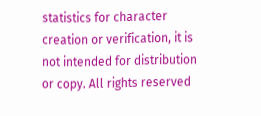statistics for character creation or verification, it is not intended for distribution or copy. All rights reserved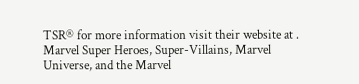TSR® for more information visit their website at . Marvel Super Heroes, Super-Villains, Marvel Universe, and the Marvel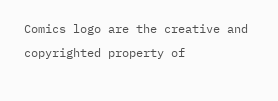Comics logo are the creative and copyrighted property of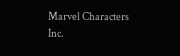Marvel Characters Inc.